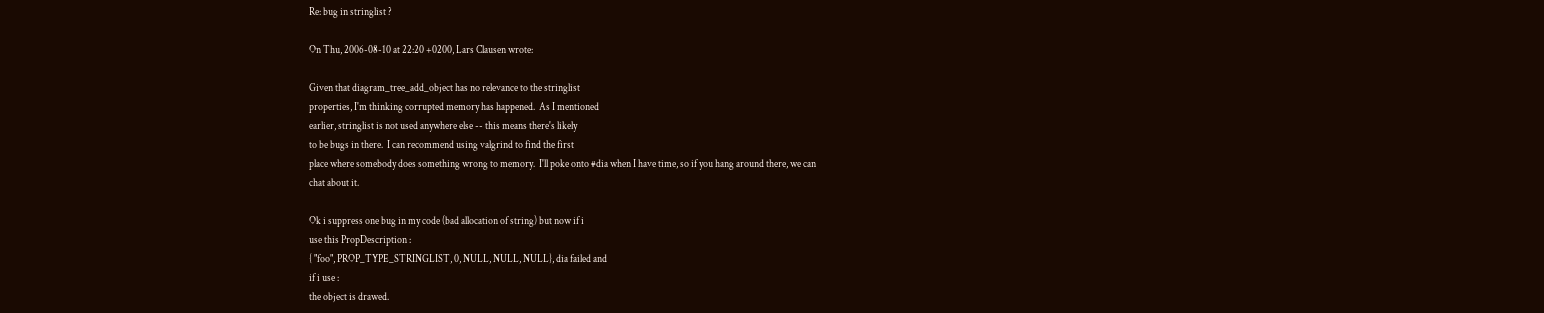Re: bug in stringlist ?

On Thu, 2006-08-10 at 22:20 +0200, Lars Clausen wrote:

Given that diagram_tree_add_object has no relevance to the stringlist
properties, I'm thinking corrupted memory has happened.  As I mentioned
earlier, stringlist is not used anywhere else -- this means there's likely
to be bugs in there.  I can recommend using valgrind to find the first
place where somebody does something wrong to memory.  I'll poke onto #dia when I have time, so if you hang around there, we can
chat about it.

Ok i suppress one bug in my code (bad allocation of string) but now if i
use this PropDescription :
{ "foo", PROP_TYPE_STRINGLIST, 0, NULL, NULL, NULL}, dia failed and
if i use :
the object is drawed.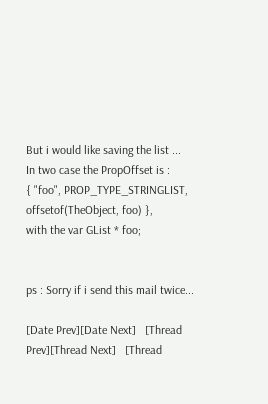But i would like saving the list ...
In two case the PropOffset is :
{ "foo", PROP_TYPE_STRINGLIST, offsetof(TheObject, foo) },
with the var GList * foo;


ps : Sorry if i send this mail twice...

[Date Prev][Date Next]   [Thread Prev][Thread Next]   [Thread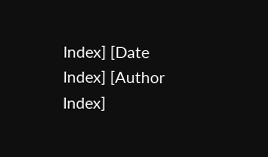Index] [Date Index] [Author Index]